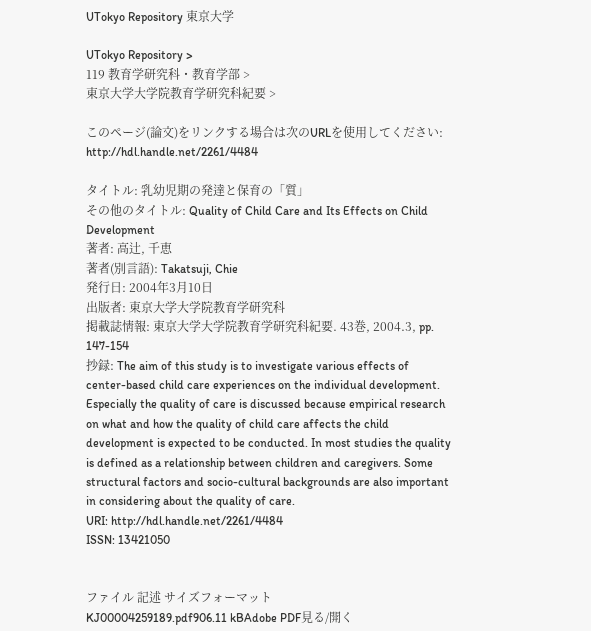UTokyo Repository 東京大学

UTokyo Repository >
119 教育学研究科・教育学部 >
東京大学大学院教育学研究科紀要 >

このページ(論文)をリンクする場合は次のURLを使用してください: http://hdl.handle.net/2261/4484

タイトル: 乳幼児期の発達と保育の「質」
その他のタイトル: Quality of Child Care and Its Effects on Child Development
著者: 高辻, 千恵
著者(別言語): Takatsuji, Chie
発行日: 2004年3月10日
出版者: 東京大学大学院教育学研究科
掲載誌情報: 東京大学大学院教育学研究科紀要. 43巻, 2004.3, pp. 147-154
抄録: The aim of this study is to investigate various effects of center-based child care experiences on the individual development. Especially the quality of care is discussed because empirical research on what and how the quality of child care affects the child development is expected to be conducted. In most studies the quality is defined as a relationship between children and caregivers. Some structural factors and socio-cultural backgrounds are also important in considering about the quality of care.
URI: http://hdl.handle.net/2261/4484
ISSN: 13421050


ファイル 記述 サイズフォーマット
KJ00004259189.pdf906.11 kBAdobe PDF見る/開く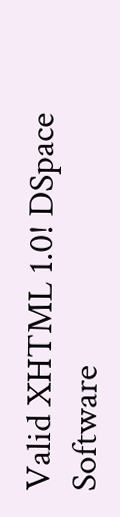Valid XHTML 1.0! DSpace Software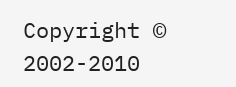Copyright © 2002-2010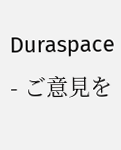Duraspace - ご意見を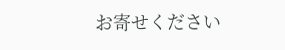お寄せください